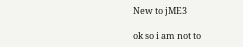New to jME3

ok so i am not to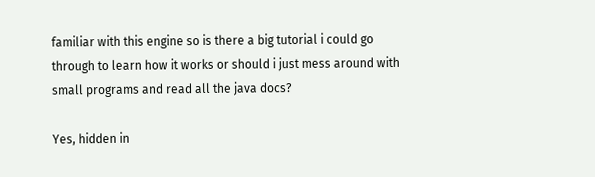familiar with this engine so is there a big tutorial i could go through to learn how it works or should i just mess around with small programs and read all the java docs?

Yes, hidden in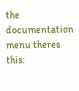the documentation menu theres this: